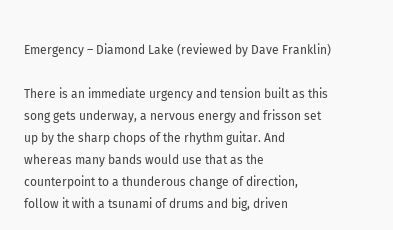Emergency – Diamond Lake (reviewed by Dave Franklin)

There is an immediate urgency and tension built as this song gets underway, a nervous energy and frisson set up by the sharp chops of the rhythm guitar. And whereas many bands would use that as the counterpoint to a thunderous change of direction, follow it with a tsunami of drums and big, driven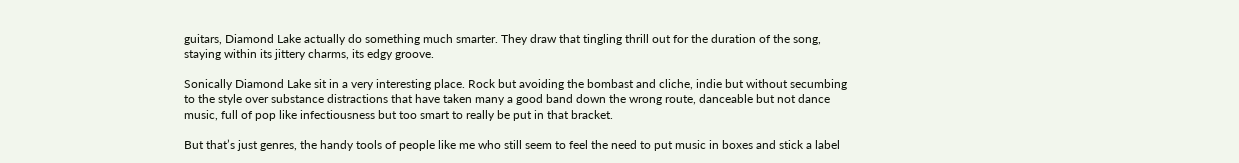guitars, Diamond Lake actually do something much smarter. They draw that tingling thrill out for the duration of the song, staying within its jittery charms, its edgy groove.

Sonically Diamond Lake sit in a very interesting place. Rock but avoiding the bombast and cliche, indie but without secumbing to the style over substance distractions that have taken many a good band down the wrong route, danceable but not dance music, full of pop like infectiousness but too smart to really be put in that bracket.

But that’s just genres, the handy tools of people like me who still seem to feel the need to put music in boxes and stick a label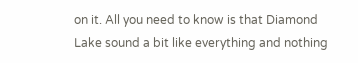on it. All you need to know is that Diamond Lake sound a bit like everything and nothing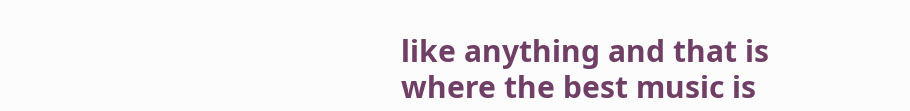like anything and that is where the best music is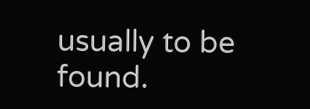usually to be found.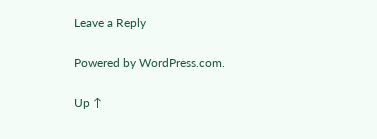Leave a Reply

Powered by WordPress.com.

Up ↑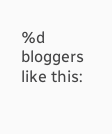%d bloggers like this: